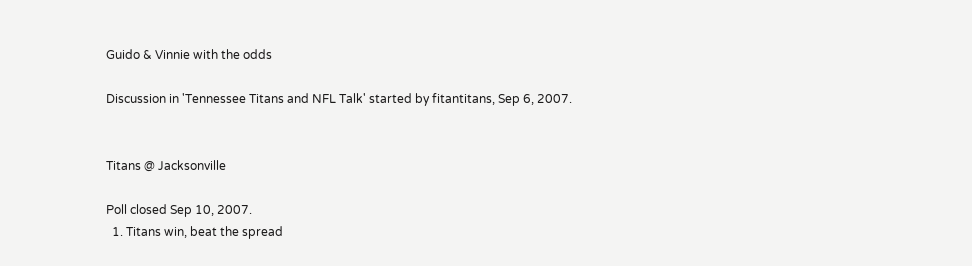Guido & Vinnie with the odds

Discussion in 'Tennessee Titans and NFL Talk' started by fitantitans, Sep 6, 2007.


Titans @ Jacksonville

Poll closed Sep 10, 2007.
  1. Titans win, beat the spread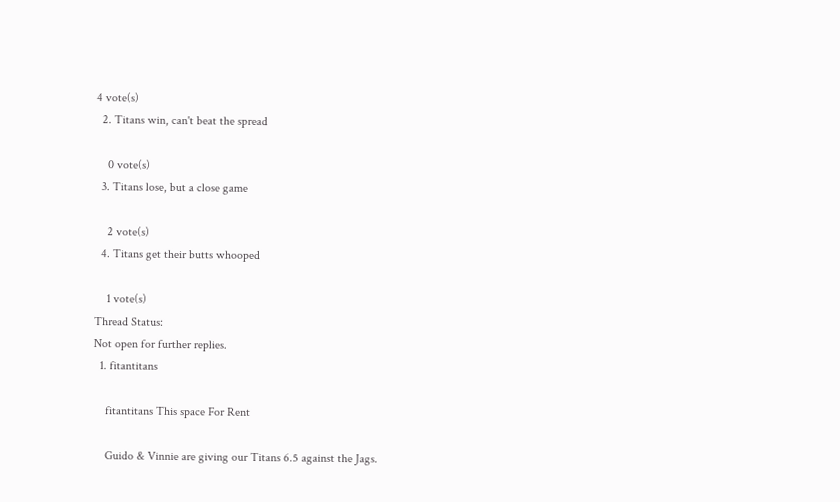4 vote(s)
  2. Titans win, can't beat the spread

    0 vote(s)
  3. Titans lose, but a close game

    2 vote(s)
  4. Titans get their butts whooped

    1 vote(s)
Thread Status:
Not open for further replies.
  1. fitantitans

    fitantitans This space For Rent

    Guido & Vinnie are giving our Titans 6.5 against the Jags.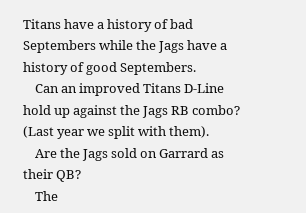Titans have a history of bad Septembers while the Jags have a history of good Septembers.
    Can an improved Titans D-Line hold up against the Jags RB combo? (Last year we split with them).
    Are the Jags sold on Garrard as their QB?
    The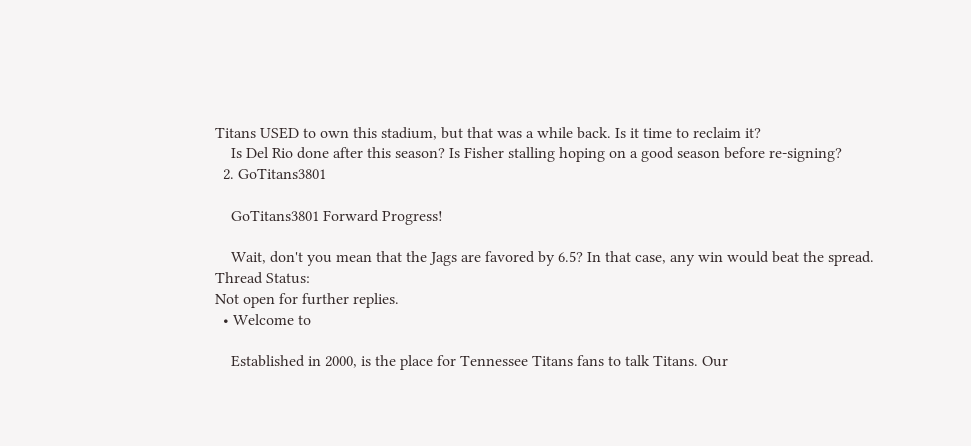Titans USED to own this stadium, but that was a while back. Is it time to reclaim it?
    Is Del Rio done after this season? Is Fisher stalling hoping on a good season before re-signing?
  2. GoTitans3801

    GoTitans3801 Forward Progress!

    Wait, don't you mean that the Jags are favored by 6.5? In that case, any win would beat the spread.
Thread Status:
Not open for further replies.
  • Welcome to

    Established in 2000, is the place for Tennessee Titans fans to talk Titans. Our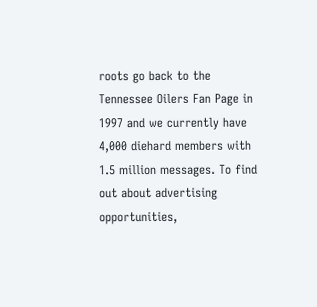roots go back to the Tennessee Oilers Fan Page in 1997 and we currently have 4,000 diehard members with 1.5 million messages. To find out about advertising opportunities,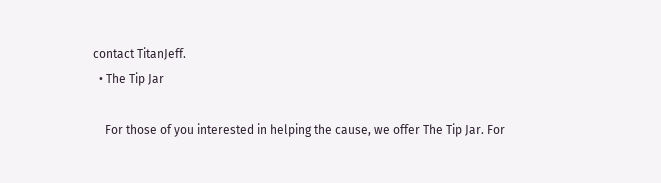contact TitanJeff.
  • The Tip Jar

    For those of you interested in helping the cause, we offer The Tip Jar. For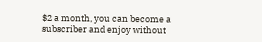$2 a month, you can become a subscriber and enjoy without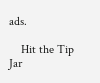ads.

    Hit the Tip Jar